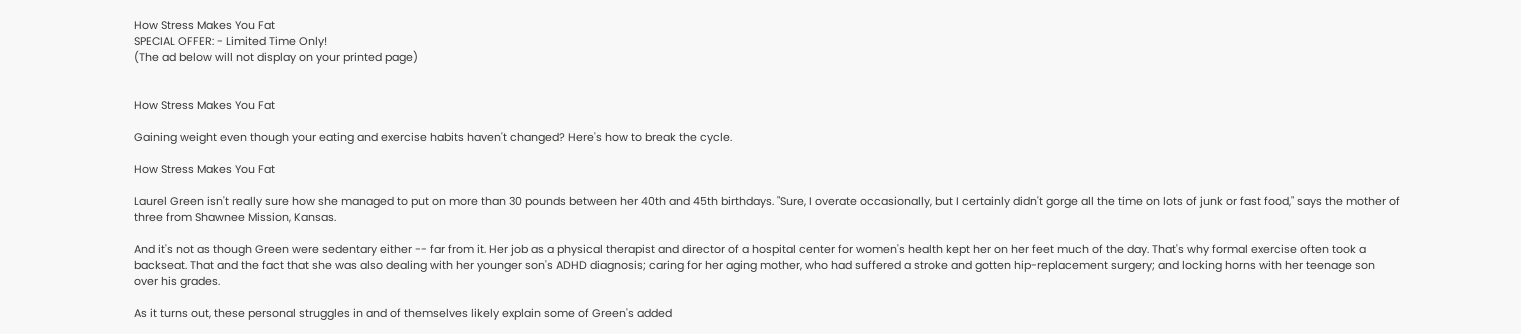How Stress Makes You Fat
SPECIAL OFFER: - Limited Time Only!
(The ad below will not display on your printed page)


How Stress Makes You Fat

Gaining weight even though your eating and exercise habits haven't changed? Here's how to break the cycle.

How Stress Makes You Fat

Laurel Green isn't really sure how she managed to put on more than 30 pounds between her 40th and 45th birthdays. "Sure, I overate occasionally, but I certainly didn't gorge all the time on lots of junk or fast food," says the mother of three from Shawnee Mission, Kansas.

And it's not as though Green were sedentary either -- far from it. Her job as a physical therapist and director of a hospital center for women's health kept her on her feet much of the day. That's why formal exercise often took a backseat. That and the fact that she was also dealing with her younger son's ADHD diagnosis; caring for her aging mother, who had suffered a stroke and gotten hip-replacement surgery; and locking horns with her teenage son over his grades.

As it turns out, these personal struggles in and of themselves likely explain some of Green's added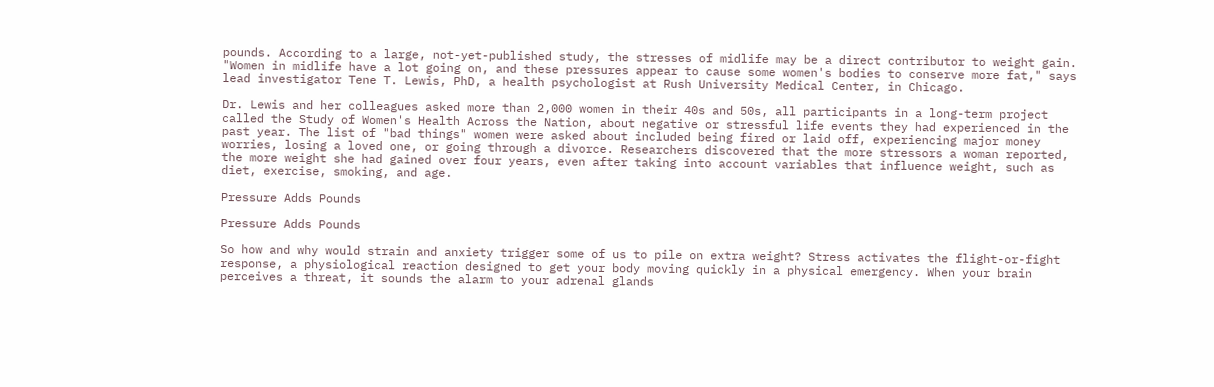pounds. According to a large, not-yet-published study, the stresses of midlife may be a direct contributor to weight gain. "Women in midlife have a lot going on, and these pressures appear to cause some women's bodies to conserve more fat," says lead investigator Tene T. Lewis, PhD, a health psychologist at Rush University Medical Center, in Chicago.

Dr. Lewis and her colleagues asked more than 2,000 women in their 40s and 50s, all participants in a long-term project called the Study of Women's Health Across the Nation, about negative or stressful life events they had experienced in the past year. The list of "bad things" women were asked about included being fired or laid off, experiencing major money worries, losing a loved one, or going through a divorce. Researchers discovered that the more stressors a woman reported, the more weight she had gained over four years, even after taking into account variables that influence weight, such as diet, exercise, smoking, and age.

Pressure Adds Pounds

Pressure Adds Pounds

So how and why would strain and anxiety trigger some of us to pile on extra weight? Stress activates the flight-or-fight response, a physiological reaction designed to get your body moving quickly in a physical emergency. When your brain perceives a threat, it sounds the alarm to your adrenal glands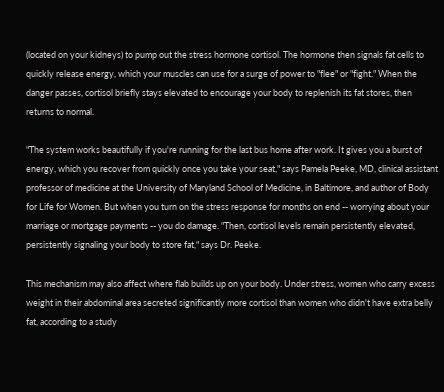(located on your kidneys) to pump out the stress hormone cortisol. The hormone then signals fat cells to quickly release energy, which your muscles can use for a surge of power to "flee" or "fight." When the danger passes, cortisol briefly stays elevated to encourage your body to replenish its fat stores, then returns to normal.

"The system works beautifully if you're running for the last bus home after work. It gives you a burst of energy, which you recover from quickly once you take your seat," says Pamela Peeke, MD, clinical assistant professor of medicine at the University of Maryland School of Medicine, in Baltimore, and author of Body for Life for Women. But when you turn on the stress response for months on end -- worrying about your marriage or mortgage payments -- you do damage. "Then, cortisol levels remain persistently elevated, persistently signaling your body to store fat," says Dr. Peeke.

This mechanism may also affect where flab builds up on your body. Under stress, women who carry excess weight in their abdominal area secreted significantly more cortisol than women who didn't have extra belly fat, according to a study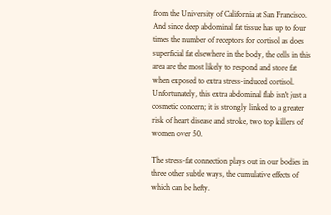from the University of California at San Francisco. And since deep abdominal fat tissue has up to four times the number of receptors for cortisol as does superficial fat elsewhere in the body, the cells in this area are the most likely to respond and store fat when exposed to extra stress-induced cortisol. Unfortunately, this extra abdominal flab isn't just a cosmetic concern; it is strongly linked to a greater risk of heart disease and stroke, two top killers of women over 50.

The stress-fat connection plays out in our bodies in three other subtle ways, the cumulative effects of which can be hefty.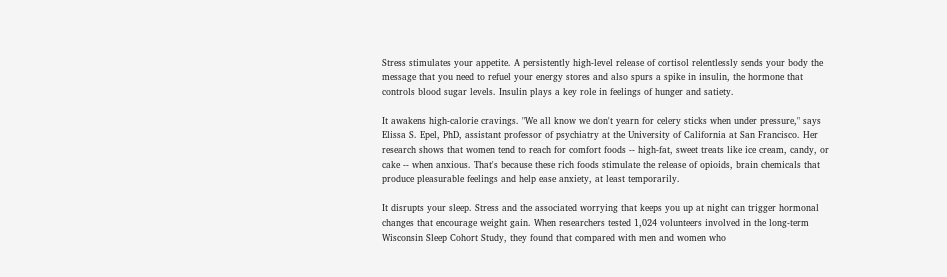Stress stimulates your appetite. A persistently high-level release of cortisol relentlessly sends your body the message that you need to refuel your energy stores and also spurs a spike in insulin, the hormone that controls blood sugar levels. Insulin plays a key role in feelings of hunger and satiety.

It awakens high-calorie cravings. "We all know we don't yearn for celery sticks when under pressure," says Elissa S. Epel, PhD, assistant professor of psychiatry at the University of California at San Francisco. Her research shows that women tend to reach for comfort foods -- high-fat, sweet treats like ice cream, candy, or cake -- when anxious. That's because these rich foods stimulate the release of opioids, brain chemicals that produce pleasurable feelings and help ease anxiety, at least temporarily.

It disrupts your sleep. Stress and the associated worrying that keeps you up at night can trigger hormonal changes that encourage weight gain. When researchers tested 1,024 volunteers involved in the long-term Wisconsin Sleep Cohort Study, they found that compared with men and women who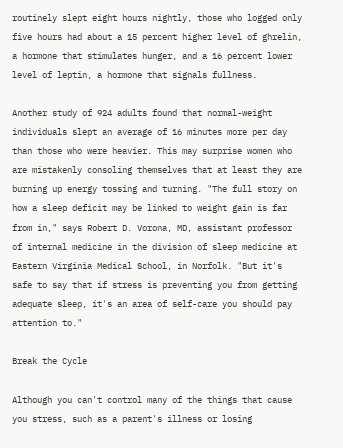routinely slept eight hours nightly, those who logged only five hours had about a 15 percent higher level of ghrelin, a hormone that stimulates hunger, and a 16 percent lower level of leptin, a hormone that signals fullness.

Another study of 924 adults found that normal-weight individuals slept an average of 16 minutes more per day than those who were heavier. This may surprise women who are mistakenly consoling themselves that at least they are burning up energy tossing and turning. "The full story on how a sleep deficit may be linked to weight gain is far from in," says Robert D. Vorona, MD, assistant professor of internal medicine in the division of sleep medicine at Eastern Virginia Medical School, in Norfolk. "But it's safe to say that if stress is preventing you from getting adequate sleep, it's an area of self-care you should pay attention to."

Break the Cycle

Although you can't control many of the things that cause you stress, such as a parent's illness or losing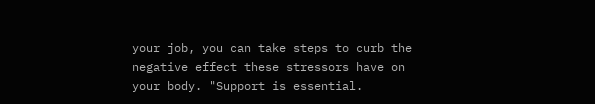your job, you can take steps to curb the negative effect these stressors have on your body. "Support is essential.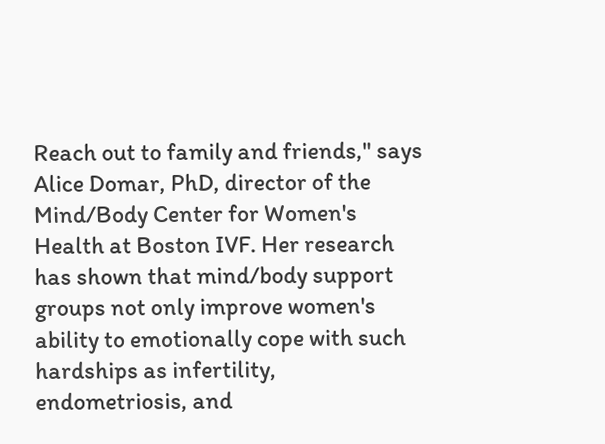Reach out to family and friends," says Alice Domar, PhD, director of the Mind/Body Center for Women's Health at Boston IVF. Her research has shown that mind/body support groups not only improve women's ability to emotionally cope with such hardships as infertility, endometriosis, and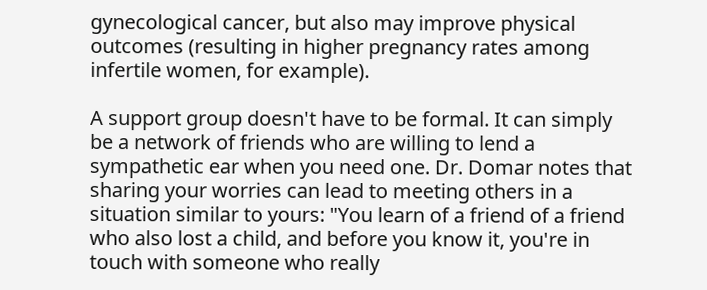gynecological cancer, but also may improve physical outcomes (resulting in higher pregnancy rates among infertile women, for example).

A support group doesn't have to be formal. It can simply be a network of friends who are willing to lend a sympathetic ear when you need one. Dr. Domar notes that sharing your worries can lead to meeting others in a situation similar to yours: "You learn of a friend of a friend who also lost a child, and before you know it, you're in touch with someone who really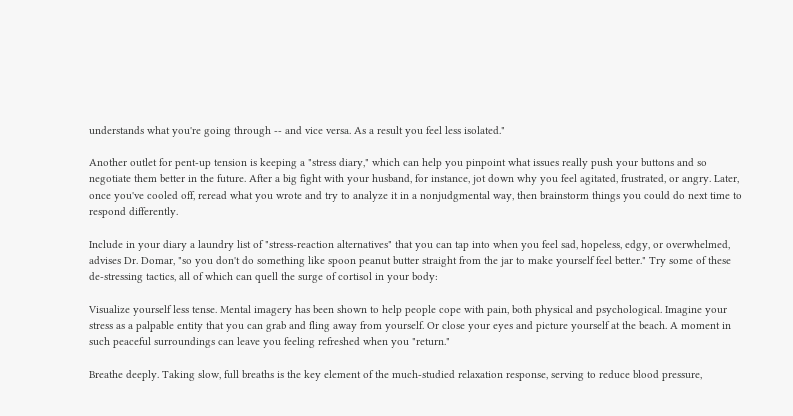understands what you're going through -- and vice versa. As a result you feel less isolated."

Another outlet for pent-up tension is keeping a "stress diary," which can help you pinpoint what issues really push your buttons and so negotiate them better in the future. After a big fight with your husband, for instance, jot down why you feel agitated, frustrated, or angry. Later, once you've cooled off, reread what you wrote and try to analyze it in a nonjudgmental way, then brainstorm things you could do next time to respond differently.

Include in your diary a laundry list of "stress-reaction alternatives" that you can tap into when you feel sad, hopeless, edgy, or overwhelmed, advises Dr. Domar, "so you don't do something like spoon peanut butter straight from the jar to make yourself feel better." Try some of these de-stressing tactics, all of which can quell the surge of cortisol in your body:

Visualize yourself less tense. Mental imagery has been shown to help people cope with pain, both physical and psychological. Imagine your stress as a palpable entity that you can grab and fling away from yourself. Or close your eyes and picture yourself at the beach. A moment in such peaceful surroundings can leave you feeling refreshed when you "return."

Breathe deeply. Taking slow, full breaths is the key element of the much-studied relaxation response, serving to reduce blood pressure,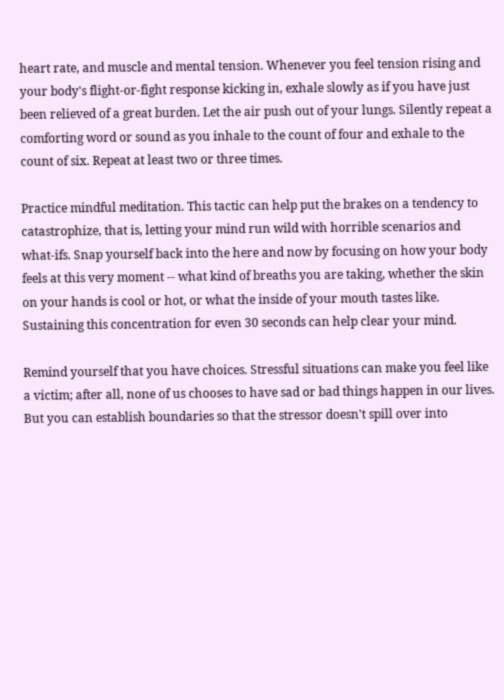heart rate, and muscle and mental tension. Whenever you feel tension rising and your body's flight-or-fight response kicking in, exhale slowly as if you have just been relieved of a great burden. Let the air push out of your lungs. Silently repeat a comforting word or sound as you inhale to the count of four and exhale to the count of six. Repeat at least two or three times.

Practice mindful meditation. This tactic can help put the brakes on a tendency to catastrophize, that is, letting your mind run wild with horrible scenarios and what-ifs. Snap yourself back into the here and now by focusing on how your body feels at this very moment -- what kind of breaths you are taking, whether the skin on your hands is cool or hot, or what the inside of your mouth tastes like. Sustaining this concentration for even 30 seconds can help clear your mind.

Remind yourself that you have choices. Stressful situations can make you feel like a victim; after all, none of us chooses to have sad or bad things happen in our lives. But you can establish boundaries so that the stressor doesn't spill over into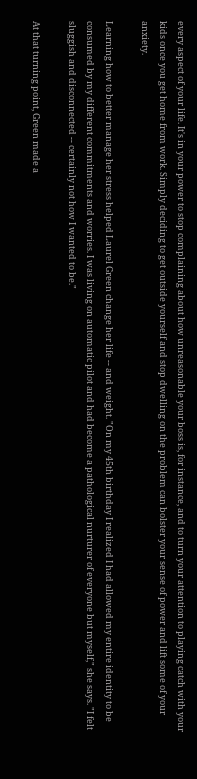every aspect of your life. It's in your power to stop complaining about how unreasonable your boss is, for instance, and to turn your attention to playing catch with your kids once you get home from work. Simply deciding to get outside yourself and stop dwelling on the problem can bolster your sense of power and lift some of your anxiety.

Learning how to better manage her stress helped Laurel Green change her life -- and weight. "On my 45th birthday I realized I had allowed my entire identity to be consumed by my different commitments and worries. I was living on automatic pilot and had become a pathological nurturer of everyone but myself," she says. "I felt sluggish and disconnected -- certainly not how I wanted to be."

At that turning point, Green made a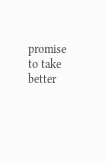promise to take better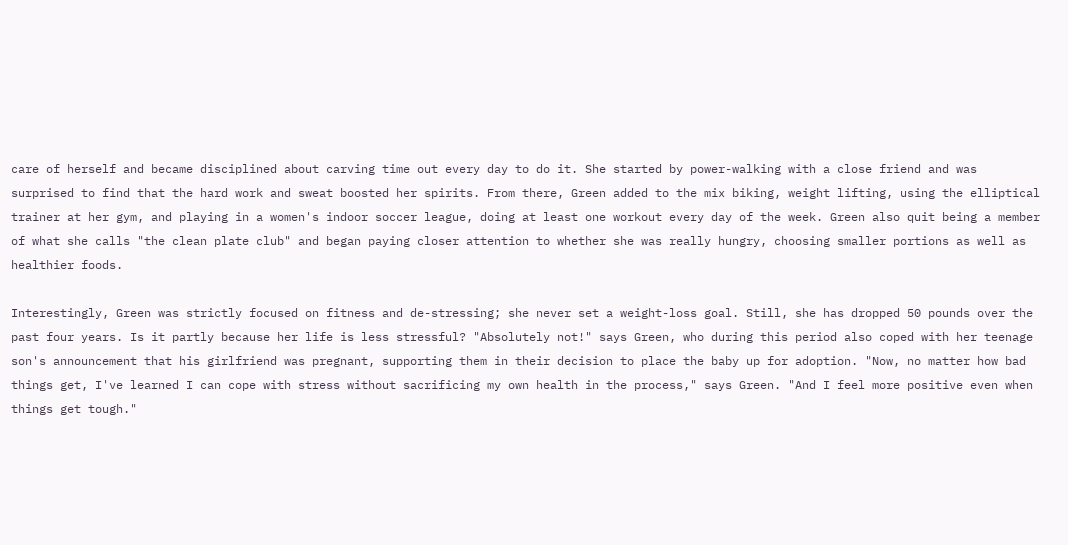care of herself and became disciplined about carving time out every day to do it. She started by power-walking with a close friend and was surprised to find that the hard work and sweat boosted her spirits. From there, Green added to the mix biking, weight lifting, using the elliptical trainer at her gym, and playing in a women's indoor soccer league, doing at least one workout every day of the week. Green also quit being a member of what she calls "the clean plate club" and began paying closer attention to whether she was really hungry, choosing smaller portions as well as healthier foods.

Interestingly, Green was strictly focused on fitness and de-stressing; she never set a weight-loss goal. Still, she has dropped 50 pounds over the past four years. Is it partly because her life is less stressful? "Absolutely not!" says Green, who during this period also coped with her teenage son's announcement that his girlfriend was pregnant, supporting them in their decision to place the baby up for adoption. "Now, no matter how bad things get, I've learned I can cope with stress without sacrificing my own health in the process," says Green. "And I feel more positive even when things get tough."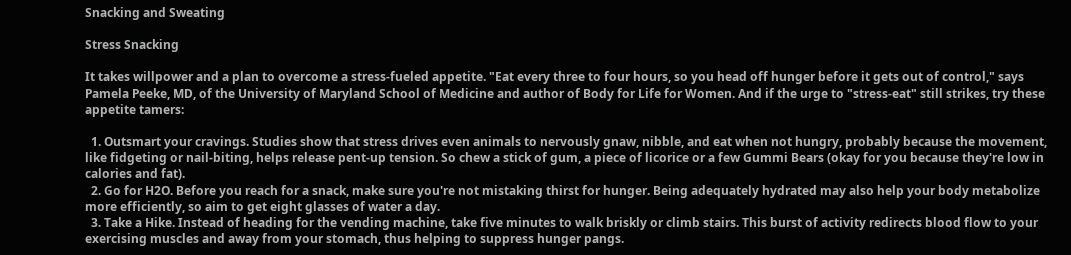Snacking and Sweating

Stress Snacking

It takes willpower and a plan to overcome a stress-fueled appetite. "Eat every three to four hours, so you head off hunger before it gets out of control," says Pamela Peeke, MD, of the University of Maryland School of Medicine and author of Body for Life for Women. And if the urge to "stress-eat" still strikes, try these appetite tamers:

  1. Outsmart your cravings. Studies show that stress drives even animals to nervously gnaw, nibble, and eat when not hungry, probably because the movement, like fidgeting or nail-biting, helps release pent-up tension. So chew a stick of gum, a piece of licorice or a few Gummi Bears (okay for you because they're low in calories and fat).
  2. Go for H2O. Before you reach for a snack, make sure you're not mistaking thirst for hunger. Being adequately hydrated may also help your body metabolize more efficiently, so aim to get eight glasses of water a day.
  3. Take a Hike. Instead of heading for the vending machine, take five minutes to walk briskly or climb stairs. This burst of activity redirects blood flow to your exercising muscles and away from your stomach, thus helping to suppress hunger pangs.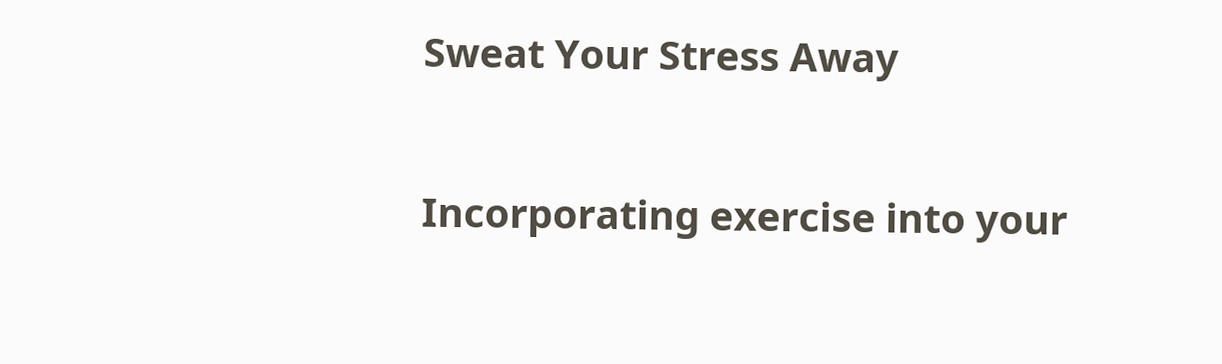Sweat Your Stress Away

Incorporating exercise into your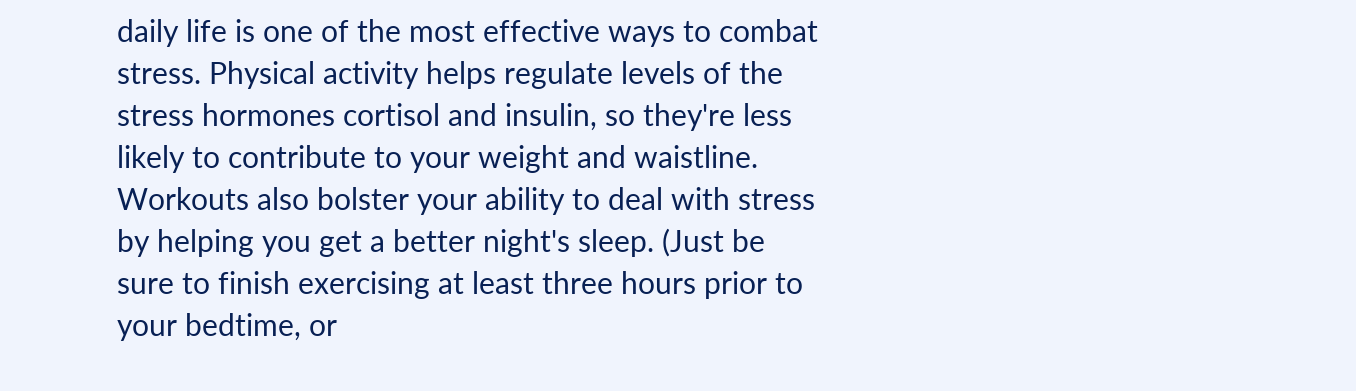daily life is one of the most effective ways to combat stress. Physical activity helps regulate levels of the stress hormones cortisol and insulin, so they're less likely to contribute to your weight and waistline. Workouts also bolster your ability to deal with stress by helping you get a better night's sleep. (Just be sure to finish exercising at least three hours prior to your bedtime, or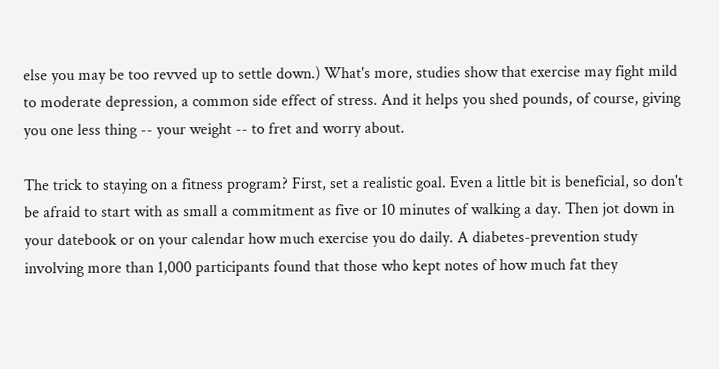else you may be too revved up to settle down.) What's more, studies show that exercise may fight mild to moderate depression, a common side effect of stress. And it helps you shed pounds, of course, giving you one less thing -- your weight -- to fret and worry about.

The trick to staying on a fitness program? First, set a realistic goal. Even a little bit is beneficial, so don't be afraid to start with as small a commitment as five or 10 minutes of walking a day. Then jot down in your datebook or on your calendar how much exercise you do daily. A diabetes-prevention study involving more than 1,000 participants found that those who kept notes of how much fat they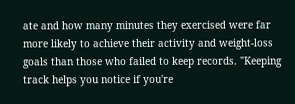ate and how many minutes they exercised were far more likely to achieve their activity and weight-loss goals than those who failed to keep records. "Keeping track helps you notice if you're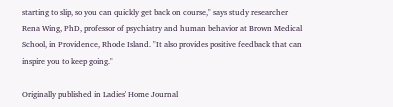starting to slip, so you can quickly get back on course," says study researcher Rena Wing, PhD, professor of psychiatry and human behavior at Brown Medical School, in Providence, Rhode Island. "It also provides positive feedback that can inspire you to keep going."

Originally published in Ladies' Home Journal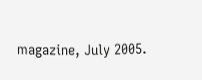magazine, July 2005.